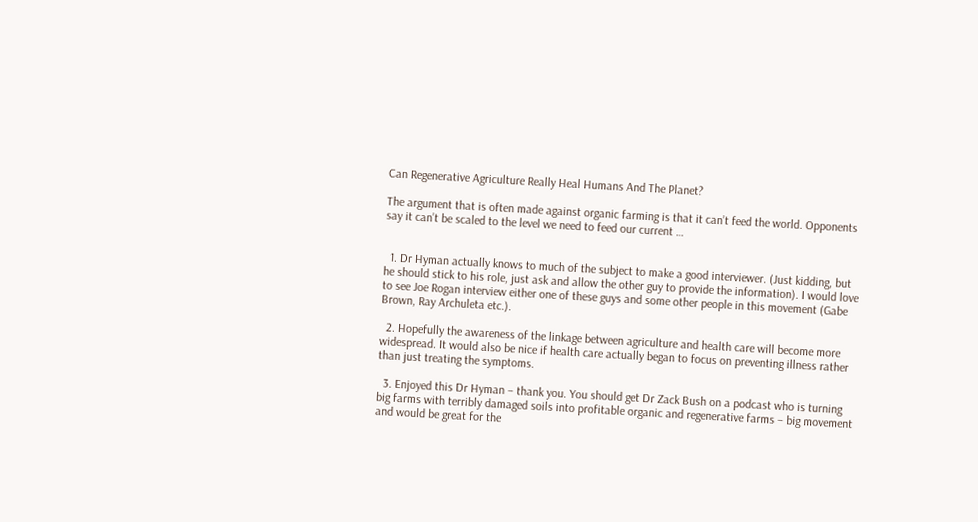Can Regenerative Agriculture Really Heal Humans And The Planet?

The argument that is often made against organic farming is that it can’t feed the world. Opponents say it can’t be scaled to the level we need to feed our current …


  1. Dr Hyman actually knows to much of the subject to make a good interviewer. (Just kidding, but he should stick to his role, just ask and allow the other guy to provide the information). I would love to see Joe Rogan interview either one of these guys and some other people in this movement (Gabe Brown, Ray Archuleta etc.).

  2. Hopefully the awareness of the linkage between agriculture and health care will become more widespread. It would also be nice if health care actually began to focus on preventing illness rather than just treating the symptoms.

  3. Enjoyed this Dr Hyman – thank you. You should get Dr Zack Bush on a podcast who is turning big farms with terribly damaged soils into profitable organic and regenerative farms – big movement and would be great for the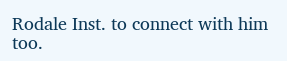Rodale Inst. to connect with him too.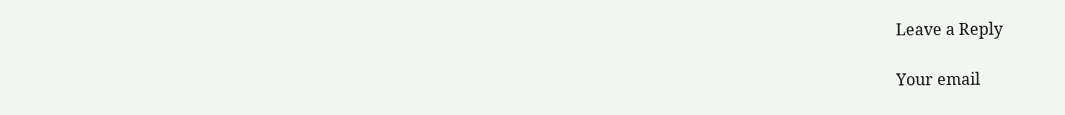Leave a Reply

Your email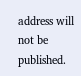address will not be published.